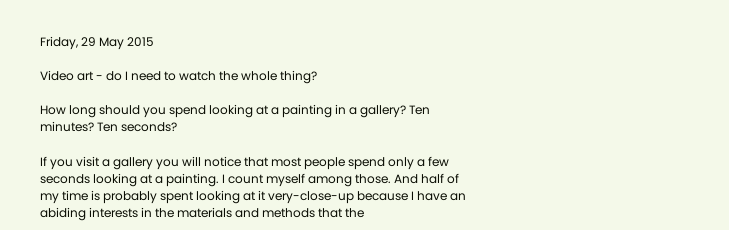Friday, 29 May 2015

Video art - do I need to watch the whole thing?

How long should you spend looking at a painting in a gallery? Ten minutes? Ten seconds?

If you visit a gallery you will notice that most people spend only a few seconds looking at a painting. I count myself among those. And half of my time is probably spent looking at it very-close-up because I have an abiding interests in the materials and methods that the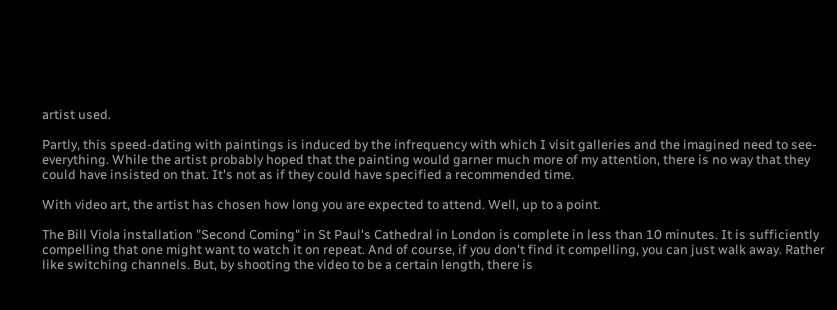artist used.

Partly, this speed-dating with paintings is induced by the infrequency with which I visit galleries and the imagined need to see-everything. While the artist probably hoped that the painting would garner much more of my attention, there is no way that they could have insisted on that. It's not as if they could have specified a recommended time.

With video art, the artist has chosen how long you are expected to attend. Well, up to a point.

The Bill Viola installation "Second Coming" in St Paul's Cathedral in London is complete in less than 10 minutes. It is sufficiently compelling that one might want to watch it on repeat. And of course, if you don't find it compelling, you can just walk away. Rather like switching channels. But, by shooting the video to be a certain length, there is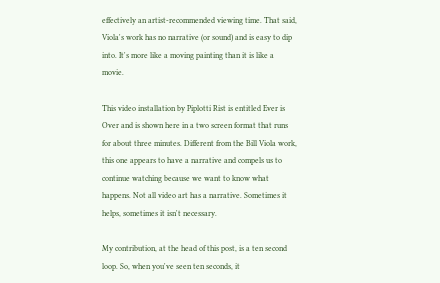effectively an artist-recommended viewing time. That said, Viola's work has no narrative (or sound) and is easy to dip into. It's more like a moving painting than it is like a movie.

This video installation by Piplotti Rist is entitled Ever is Over and is shown here in a two screen format that runs for about three minutes. Different from the Bill Viola work, this one appears to have a narrative and compels us to continue watching because we want to know what happens. Not all video art has a narrative. Sometimes it helps, sometimes it isn't necessary.

My contribution, at the head of this post, is a ten second loop. So, when you've seen ten seconds, it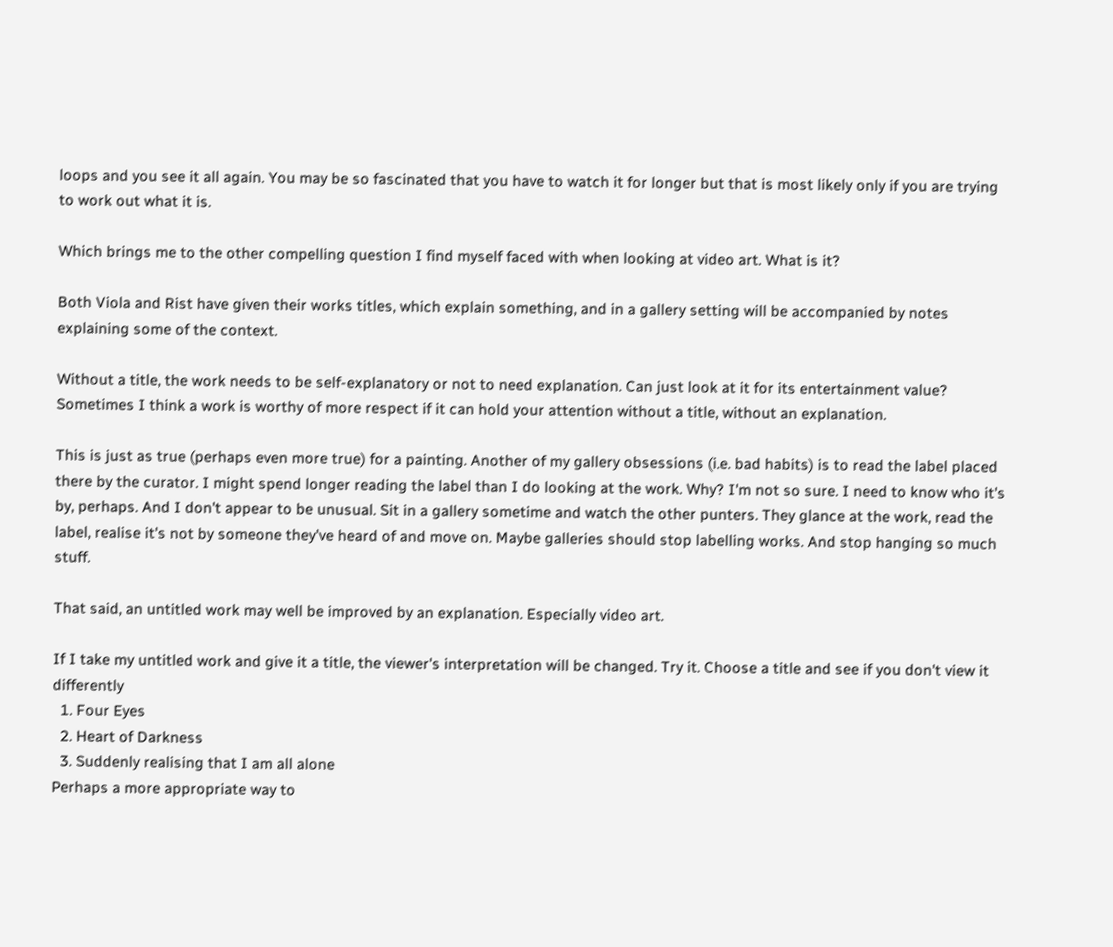loops and you see it all again. You may be so fascinated that you have to watch it for longer but that is most likely only if you are trying to work out what it is.

Which brings me to the other compelling question I find myself faced with when looking at video art. What is it?

Both Viola and Rist have given their works titles, which explain something, and in a gallery setting will be accompanied by notes explaining some of the context.

Without a title, the work needs to be self-explanatory or not to need explanation. Can just look at it for its entertainment value? Sometimes I think a work is worthy of more respect if it can hold your attention without a title, without an explanation.

This is just as true (perhaps even more true) for a painting. Another of my gallery obsessions (i.e. bad habits) is to read the label placed there by the curator. I might spend longer reading the label than I do looking at the work. Why? I'm not so sure. I need to know who it's by, perhaps. And I don't appear to be unusual. Sit in a gallery sometime and watch the other punters. They glance at the work, read the label, realise it's not by someone they've heard of and move on. Maybe galleries should stop labelling works. And stop hanging so much stuff.

That said, an untitled work may well be improved by an explanation. Especially video art.

If I take my untitled work and give it a title, the viewer's interpretation will be changed. Try it. Choose a title and see if you don't view it differently
  1. Four Eyes
  2. Heart of Darkness
  3. Suddenly realising that I am all alone
Perhaps a more appropriate way to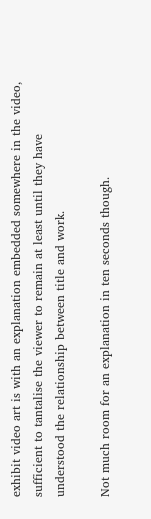exhibit video art is with an explanation embedded somewhere in the video, sufficient to tantalise the viewer to remain at least until they have understood the relationship between title and work.

Not much room for an explanation in ten seconds though.